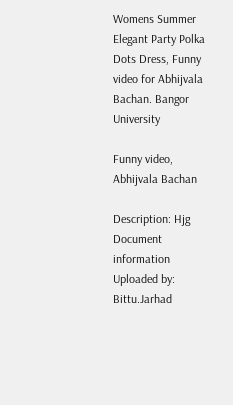Womens Summer Elegant Party Polka Dots Dress, Funny video for Abhijvala Bachan. Bangor University

Funny video, Abhijvala Bachan

Description: Hjg
Document information
Uploaded by: Bittu.Jarhad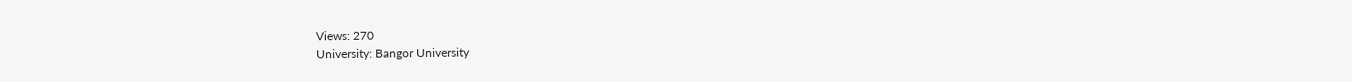Views: 270
University: Bangor University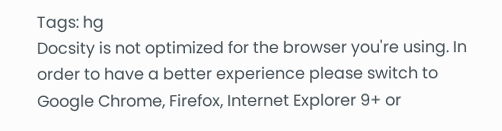Tags: hg
Docsity is not optimized for the browser you're using. In order to have a better experience please switch to Google Chrome, Firefox, Internet Explorer 9+ or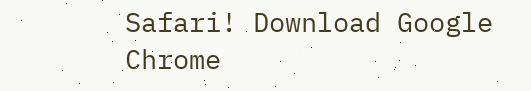Safari! Download Google Chrome